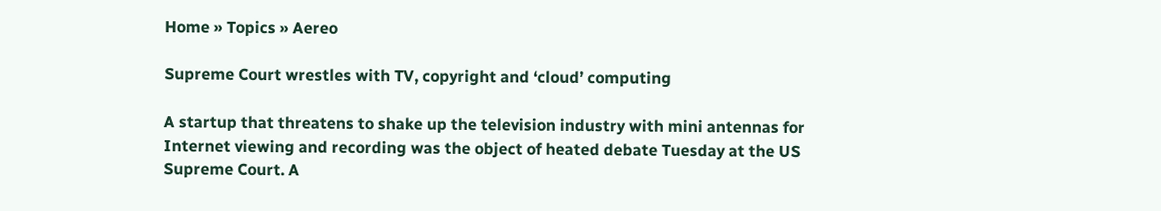Home » Topics » Aereo

Supreme Court wrestles with TV, copyright and ‘cloud’ computing

A startup that threatens to shake up the television industry with mini antennas for Internet viewing and recording was the object of heated debate Tuesday at the US Supreme Court. A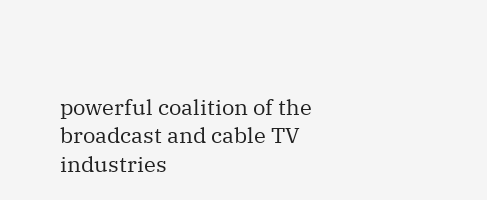powerful coalition of the broadcast and cable TV industries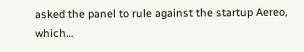asked the panel to rule against the startup Aereo, which…